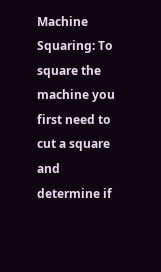Machine Squaring: To square the machine you first need to cut a square and determine if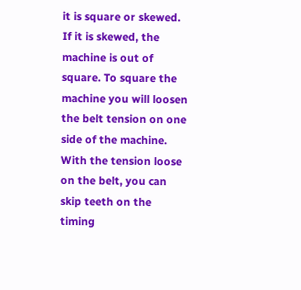it is square or skewed. If it is skewed, the machine is out of square. To square the machine you will loosen the belt tension on one side of the machine. With the tension loose on the belt, you can skip teeth on the timing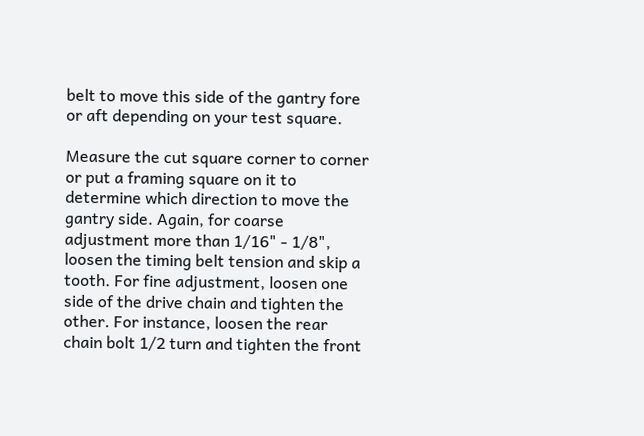belt to move this side of the gantry fore or aft depending on your test square.

Measure the cut square corner to corner or put a framing square on it to determine which direction to move the gantry side. Again, for coarse adjustment more than 1/16" - 1/8", loosen the timing belt tension and skip a tooth. For fine adjustment, loosen one side of the drive chain and tighten the other. For instance, loosen the rear chain bolt 1/2 turn and tighten the front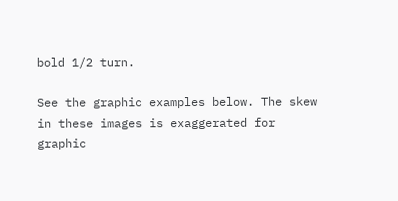bold 1/2 turn.

See the graphic examples below. The skew in these images is exaggerated for graphic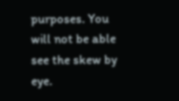purposes. You will not be able see the skew by eye.